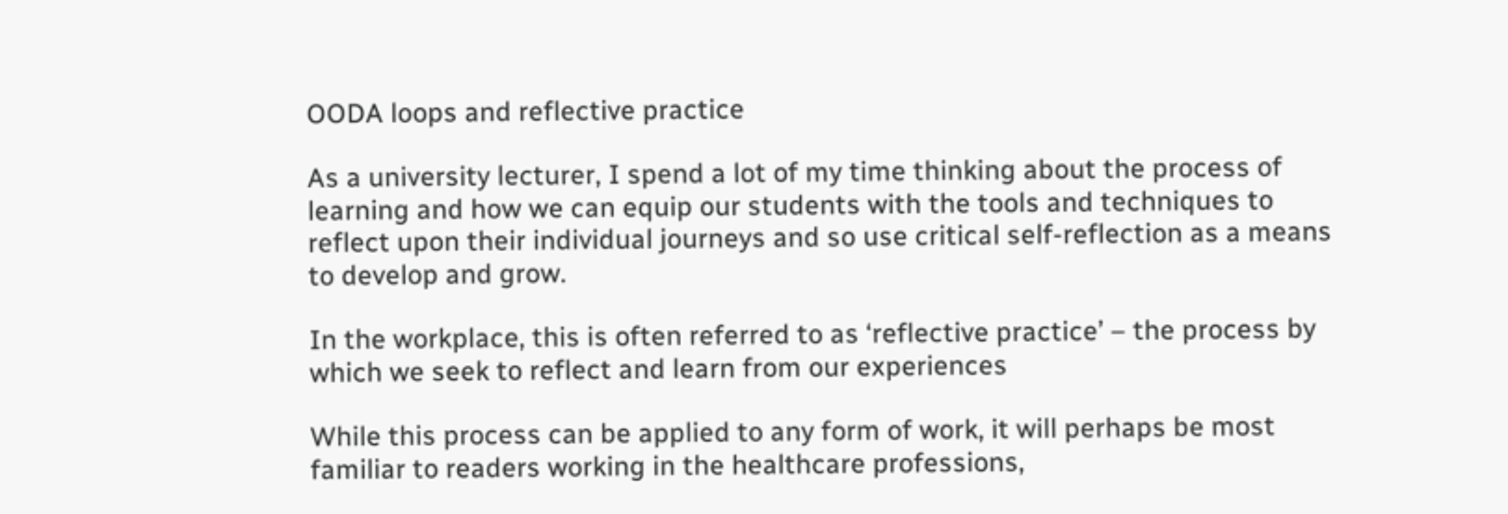OODA loops and reflective practice

As a university lecturer, I spend a lot of my time thinking about the process of learning and how we can equip our students with the tools and techniques to reflect upon their individual journeys and so use critical self-reflection as a means to develop and grow.

In the workplace, this is often referred to as ‘reflective practice’ – the process by which we seek to reflect and learn from our experiences

While this process can be applied to any form of work, it will perhaps be most familiar to readers working in the healthcare professions,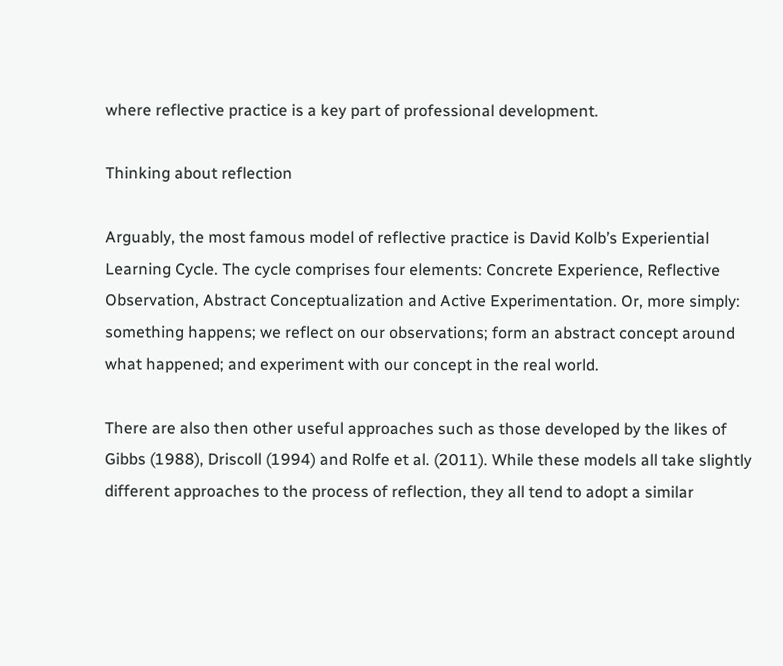where reflective practice is a key part of professional development.

Thinking about reflection

Arguably, the most famous model of reflective practice is David Kolb’s Experiential Learning Cycle. The cycle comprises four elements: Concrete Experience, Reflective Observation, Abstract Conceptualization and Active Experimentation. Or, more simply: something happens; we reflect on our observations; form an abstract concept around what happened; and experiment with our concept in the real world.

There are also then other useful approaches such as those developed by the likes of Gibbs (1988), Driscoll (1994) and Rolfe et al. (2011). While these models all take slightly different approaches to the process of reflection, they all tend to adopt a similar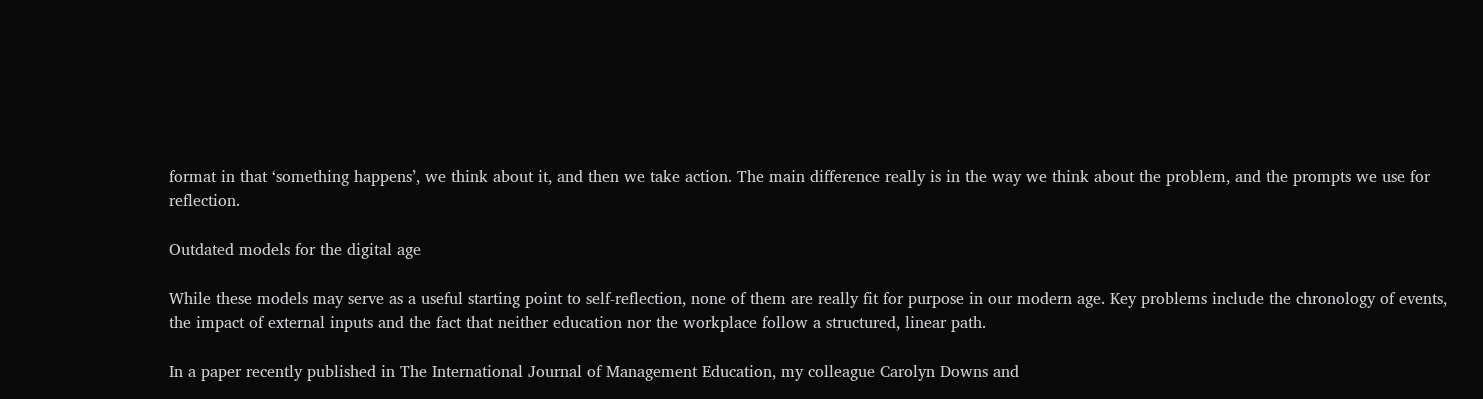format in that ‘something happens’, we think about it, and then we take action. The main difference really is in the way we think about the problem, and the prompts we use for reflection.

Outdated models for the digital age

While these models may serve as a useful starting point to self-reflection, none of them are really fit for purpose in our modern age. Key problems include the chronology of events, the impact of external inputs and the fact that neither education nor the workplace follow a structured, linear path.

In a paper recently published in The International Journal of Management Education, my colleague Carolyn Downs and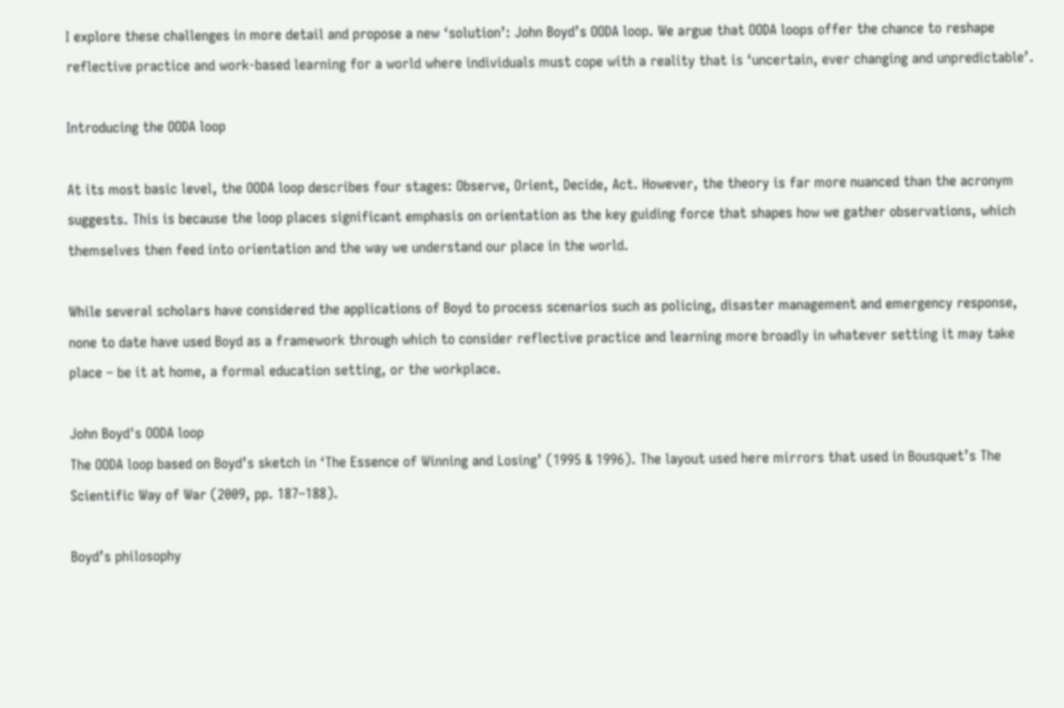I explore these challenges in more detail and propose a new ‘solution’: John Boyd’s OODA loop. We argue that OODA loops offer the chance to reshape reflective practice and work-based learning for a world where individuals must cope with a reality that is ‘uncertain, ever changing and unpredictable’.

Introducing the OODA loop

At its most basic level, the OODA loop describes four stages: Observe, Orient, Decide, Act. However, the theory is far more nuanced than the acronym suggests. This is because the loop places significant emphasis on orientation as the key guiding force that shapes how we gather observations, which themselves then feed into orientation and the way we understand our place in the world.

While several scholars have considered the applications of Boyd to process scenarios such as policing, disaster management and emergency response, none to date have used Boyd as a framework through which to consider reflective practice and learning more broadly in whatever setting it may take place – be it at home, a formal education setting, or the workplace.

John Boyd's OODA loop
The OODA loop based on Boyd’s sketch in ‘The Essence of Winning and Losing’ (1995 & 1996). The layout used here mirrors that used in Bousquet’s The Scientific Way of War (2009, pp. 187–188).

Boyd’s philosophy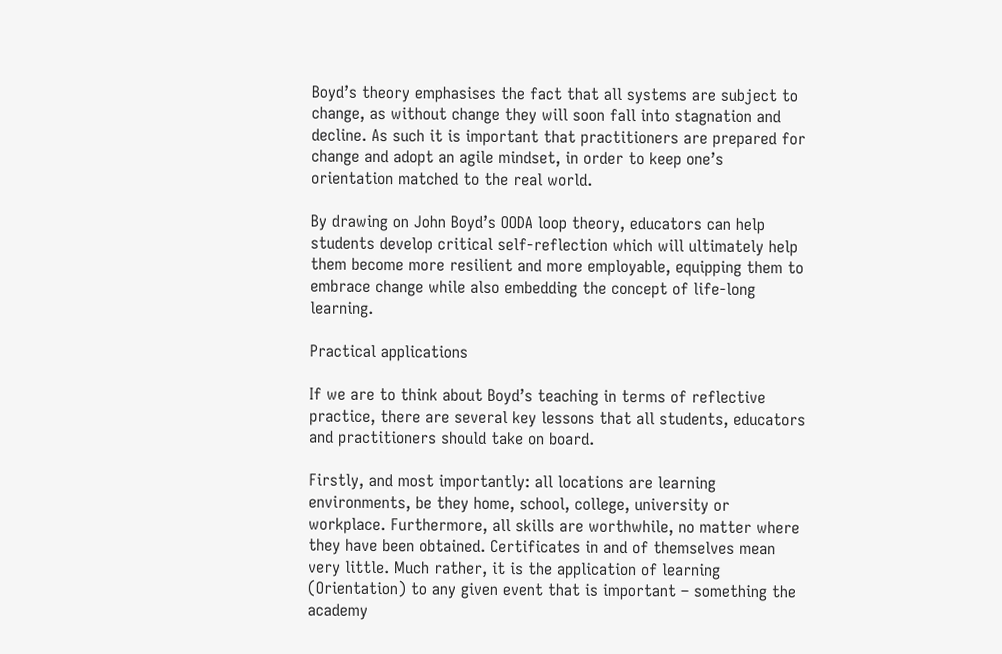Boyd’s theory emphasises the fact that all systems are subject to change, as without change they will soon fall into stagnation and decline. As such it is important that practitioners are prepared for change and adopt an agile mindset, in order to keep one’s orientation matched to the real world.

By drawing on John Boyd’s OODA loop theory, educators can help students develop critical self-reflection which will ultimately help them become more resilient and more employable, equipping them to embrace change while also embedding the concept of life-long learning.

Practical applications

If we are to think about Boyd’s teaching in terms of reflective practice, there are several key lessons that all students, educators and practitioners should take on board.

Firstly, and most importantly: all locations are learning environments, be they home, school, college, university or workplace. Furthermore, all skills are worthwhile, no matter where they have been obtained. Certificates in and of themselves mean very little. Much rather, it is the application of learning (Orientation) to any given event that is important – something the academy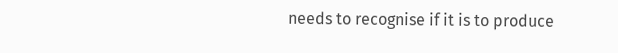needs to recognise if it is to produce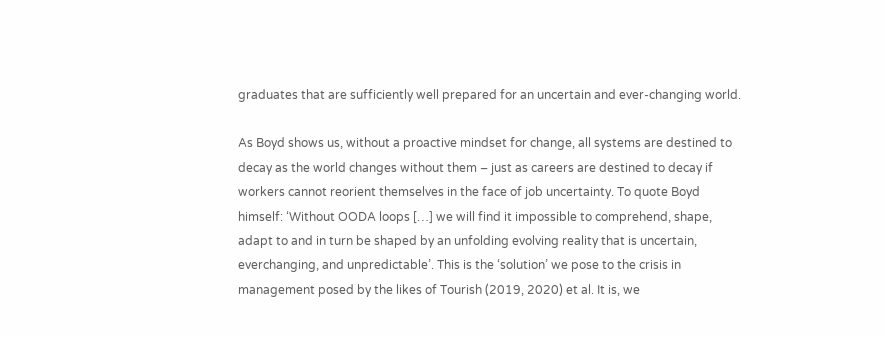graduates that are sufficiently well prepared for an uncertain and ever-changing world.

As Boyd shows us, without a proactive mindset for change, all systems are destined to decay as the world changes without them – just as careers are destined to decay if workers cannot reorient themselves in the face of job uncertainty. To quote Boyd himself: ‘Without OODA loops […] we will find it impossible to comprehend, shape, adapt to and in turn be shaped by an unfolding evolving reality that is uncertain, everchanging, and unpredictable’. This is the ‘solution’ we pose to the crisis in management posed by the likes of Tourish (2019, 2020) et al. It is, we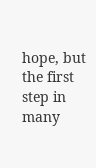hope, but the first step in many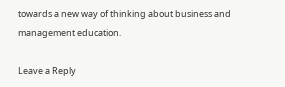towards a new way of thinking about business and management education.

Leave a Reply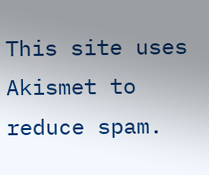This site uses Akismet to reduce spam.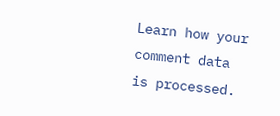Learn how your comment data is processed.